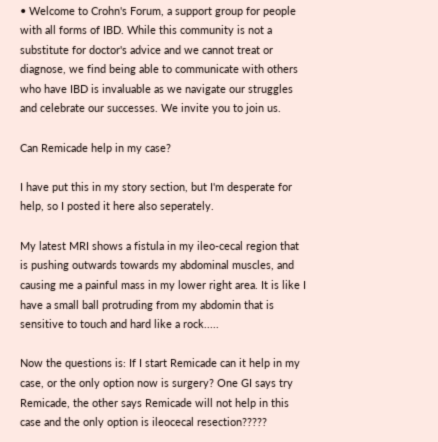• Welcome to Crohn's Forum, a support group for people with all forms of IBD. While this community is not a substitute for doctor's advice and we cannot treat or diagnose, we find being able to communicate with others who have IBD is invaluable as we navigate our struggles and celebrate our successes. We invite you to join us.

Can Remicade help in my case?

I have put this in my story section, but I'm desperate for help, so I posted it here also seperately.

My latest MRI shows a fistula in my ileo-cecal region that is pushing outwards towards my abdominal muscles, and causing me a painful mass in my lower right area. It is like I have a small ball protruding from my abdomin that is sensitive to touch and hard like a rock.....

Now the questions is: If I start Remicade can it help in my case, or the only option now is surgery? One GI says try Remicade, the other says Remicade will not help in this case and the only option is ileocecal resection?????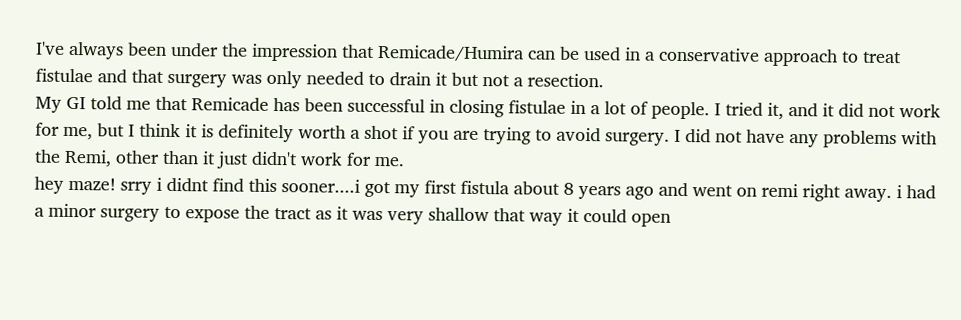I've always been under the impression that Remicade/Humira can be used in a conservative approach to treat fistulae and that surgery was only needed to drain it but not a resection.
My GI told me that Remicade has been successful in closing fistulae in a lot of people. I tried it, and it did not work for me, but I think it is definitely worth a shot if you are trying to avoid surgery. I did not have any problems with the Remi, other than it just didn't work for me.
hey maze! srry i didnt find this sooner....i got my first fistula about 8 years ago and went on remi right away. i had a minor surgery to expose the tract as it was very shallow that way it could open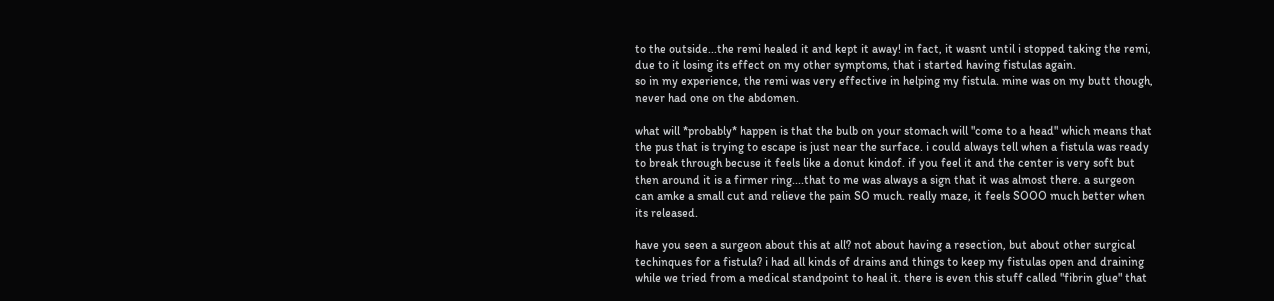to the outside...the remi healed it and kept it away! in fact, it wasnt until i stopped taking the remi, due to it losing its effect on my other symptoms, that i started having fistulas again.
so in my experience, the remi was very effective in helping my fistula. mine was on my butt though, never had one on the abdomen.

what will *probably* happen is that the bulb on your stomach will "come to a head" which means that the pus that is trying to escape is just near the surface. i could always tell when a fistula was ready to break through becuse it feels like a donut kindof. if you feel it and the center is very soft but then around it is a firmer ring....that to me was always a sign that it was almost there. a surgeon can amke a small cut and relieve the pain SO much. really maze, it feels SOOO much better when its released.

have you seen a surgeon about this at all? not about having a resection, but about other surgical techinques for a fistula? i had all kinds of drains and things to keep my fistulas open and draining while we tried from a medical standpoint to heal it. there is even this stuff called "fibrin glue" that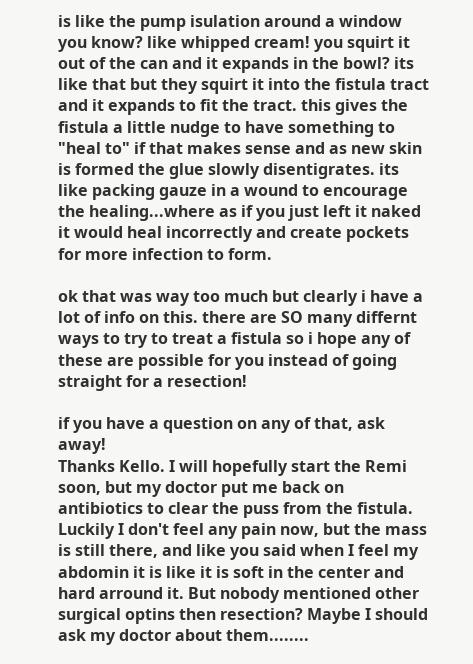is like the pump isulation around a window you know? like whipped cream! you squirt it out of the can and it expands in the bowl? its like that but they squirt it into the fistula tract and it expands to fit the tract. this gives the fistula a little nudge to have something to "heal to" if that makes sense and as new skin is formed the glue slowly disentigrates. its like packing gauze in a wound to encourage the healing...where as if you just left it naked it would heal incorrectly and create pockets for more infection to form.

ok that was way too much but clearly i have a lot of info on this. there are SO many differnt ways to try to treat a fistula so i hope any of these are possible for you instead of going straight for a resection!

if you have a question on any of that, ask away!
Thanks Kello. I will hopefully start the Remi soon, but my doctor put me back on antibiotics to clear the puss from the fistula. Luckily I don't feel any pain now, but the mass is still there, and like you said when I feel my abdomin it is like it is soft in the center and hard arround it. But nobody mentioned other surgical optins then resection? Maybe I should ask my doctor about them........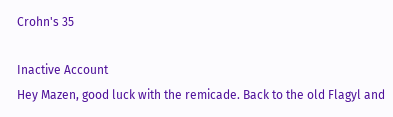Crohn's 35

Inactive Account
Hey Mazen, good luck with the remicade. Back to the old Flagyl and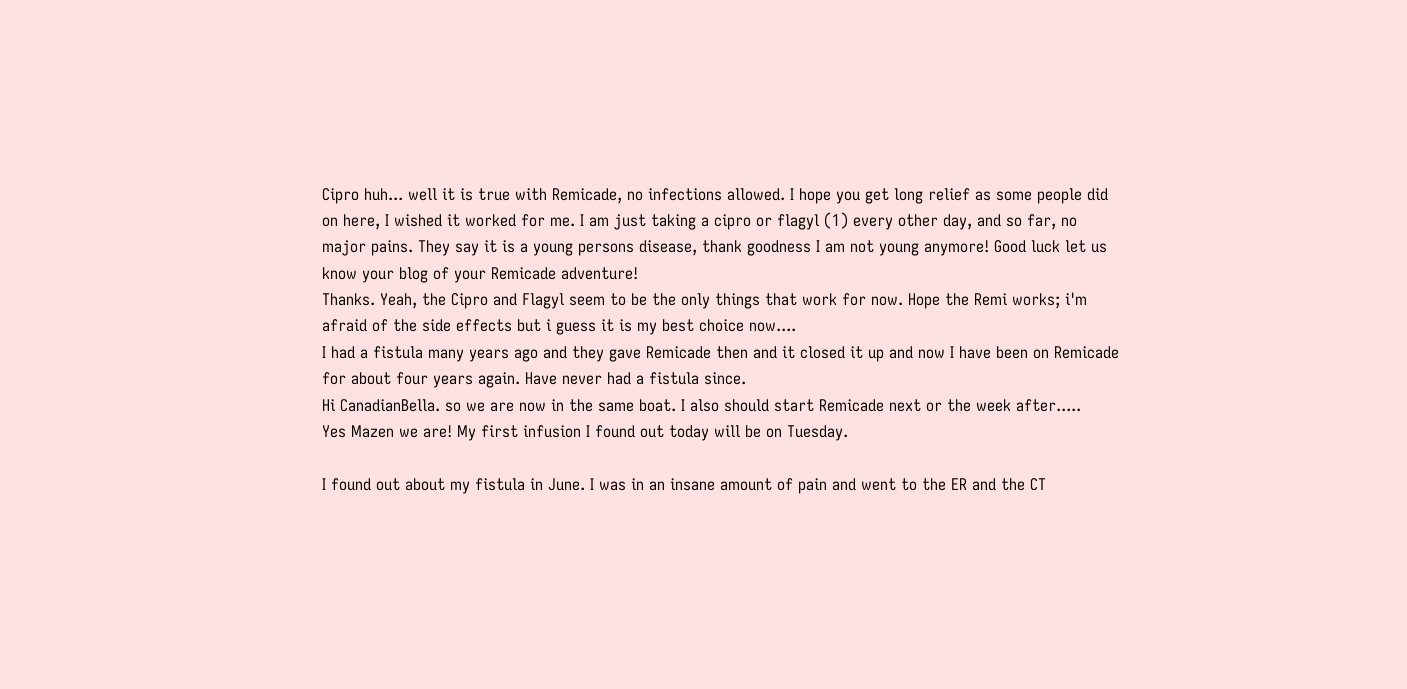Cipro huh... well it is true with Remicade, no infections allowed. I hope you get long relief as some people did on here, I wished it worked for me. I am just taking a cipro or flagyl (1) every other day, and so far, no major pains. They say it is a young persons disease, thank goodness I am not young anymore! Good luck let us know your blog of your Remicade adventure!
Thanks. Yeah, the Cipro and Flagyl seem to be the only things that work for now. Hope the Remi works; i'm afraid of the side effects but i guess it is my best choice now....
I had a fistula many years ago and they gave Remicade then and it closed it up and now I have been on Remicade for about four years again. Have never had a fistula since.
Hi CanadianBella. so we are now in the same boat. I also should start Remicade next or the week after.....
Yes Mazen we are! My first infusion I found out today will be on Tuesday.

I found out about my fistula in June. I was in an insane amount of pain and went to the ER and the CT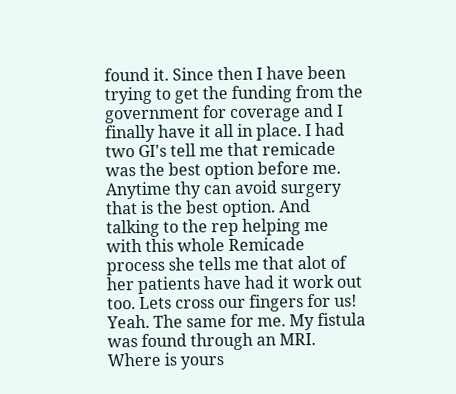found it. Since then I have been trying to get the funding from the government for coverage and I finally have it all in place. I had two GI's tell me that remicade was the best option before me. Anytime thy can avoid surgery that is the best option. And talking to the rep helping me with this whole Remicade process she tells me that alot of her patients have had it work out too. Lets cross our fingers for us!
Yeah. The same for me. My fistula was found through an MRI. Where is yours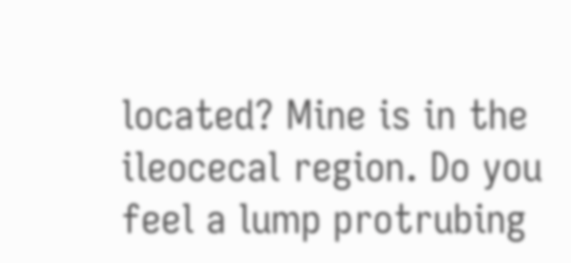located? Mine is in the ileocecal region. Do you feel a lump protrubing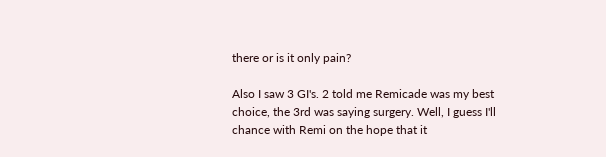there or is it only pain?

Also I saw 3 GI's. 2 told me Remicade was my best choice, the 3rd was saying surgery. Well, I guess I'll chance with Remi on the hope that it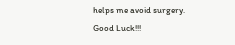helps me avoid surgery. Good Luck!!!